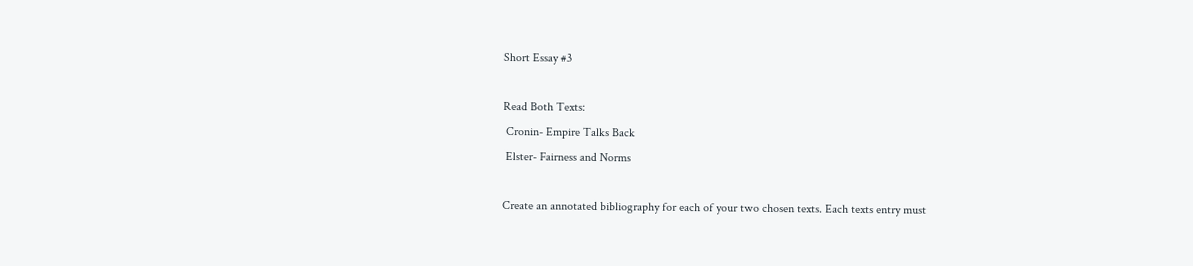Short Essay #3

Read Both Texts:
 Cronin- Empire Talks Back
 Elster- Fairness and Norms

Create an annotated bibliography for each of your two chosen texts. Each texts entry must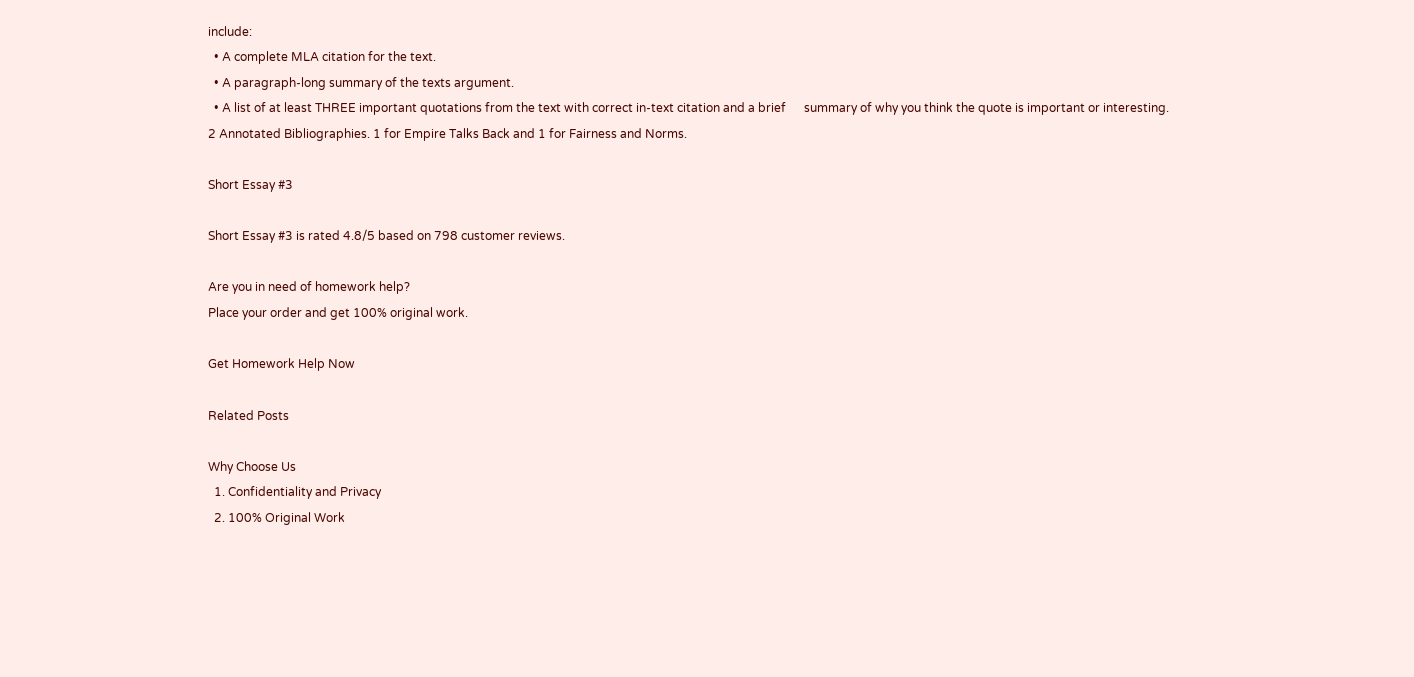include:
  • A complete MLA citation for the text.
  • A paragraph-long summary of the texts argument.
  • A list of at least THREE important quotations from the text with correct in-text citation and a brief      summary of why you think the quote is important or interesting.
2 Annotated Bibliographies. 1 for Empire Talks Back and 1 for Fairness and Norms.

Short Essay #3

Short Essay #3 is rated 4.8/5 based on 798 customer reviews.

Are you in need of homework help?
Place your order and get 100% original work.

Get Homework Help Now

Related Posts

Why Choose Us
  1. Confidentiality and Privacy
  2. 100% Original Work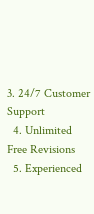3. 24/7 Customer Support
  4. Unlimited Free Revisions
  5. Experienced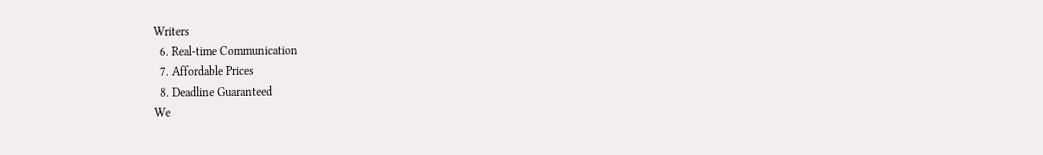Writers
  6. Real-time Communication
  7. Affordable Prices
  8. Deadline Guaranteed
We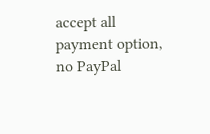accept all payment option, no PayPal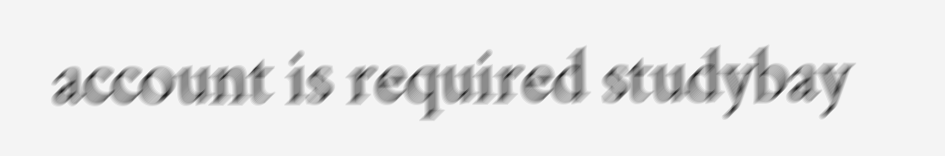account is required studybay